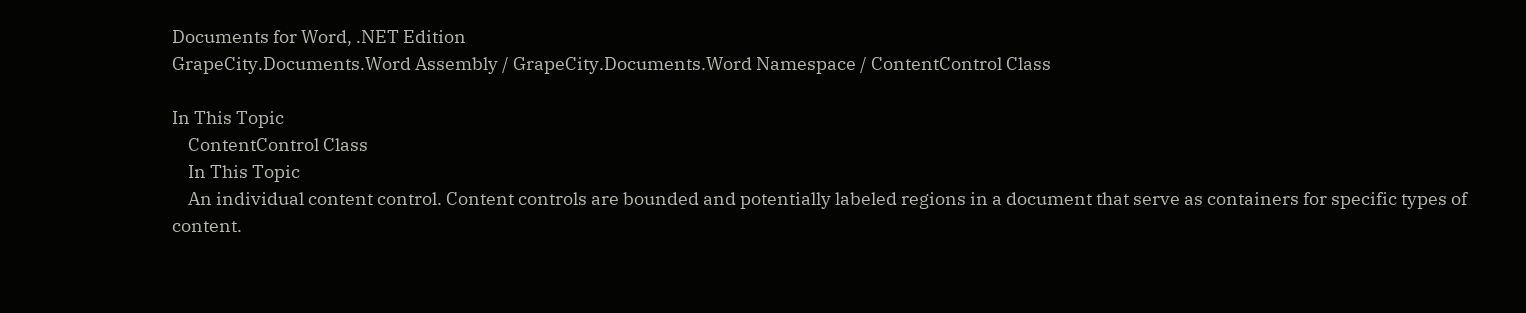Documents for Word, .NET Edition
GrapeCity.Documents.Word Assembly / GrapeCity.Documents.Word Namespace / ContentControl Class

In This Topic
    ContentControl Class
    In This Topic
    An individual content control. Content controls are bounded and potentially labeled regions in a document that serve as containers for specific types of content.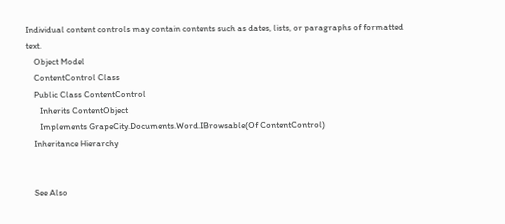Individual content controls may contain contents such as dates, lists, or paragraphs of formatted text.
    Object Model
    ContentControl Class
    Public Class ContentControl
       Inherits ContentObject
       Implements GrapeCity.Documents.Word.IBrowsable(Of ContentControl)
    Inheritance Hierarchy


    See Also